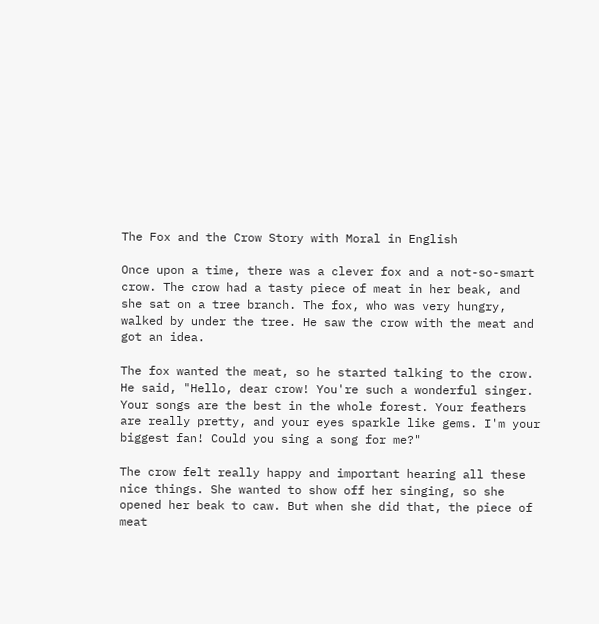The Fox and the Crow Story with Moral in English

Once upon a time, there was a clever fox and a not-so-smart crow. The crow had a tasty piece of meat in her beak, and she sat on a tree branch. The fox, who was very hungry, walked by under the tree. He saw the crow with the meat and got an idea.

The fox wanted the meat, so he started talking to the crow. He said, "Hello, dear crow! You're such a wonderful singer. Your songs are the best in the whole forest. Your feathers are really pretty, and your eyes sparkle like gems. I'm your biggest fan! Could you sing a song for me?"

The crow felt really happy and important hearing all these nice things. She wanted to show off her singing, so she opened her beak to caw. But when she did that, the piece of meat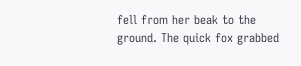fell from her beak to the ground. The quick fox grabbed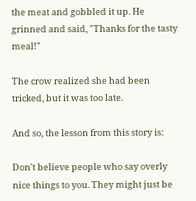the meat and gobbled it up. He grinned and said, "Thanks for the tasty meal!"

The crow realized she had been tricked, but it was too late.

And so, the lesson from this story is:

Don't believe people who say overly nice things to you. They might just be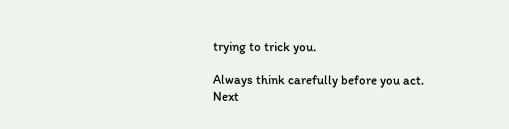trying to trick you.

Always think carefully before you act.
Next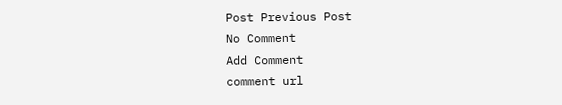Post Previous Post
No Comment
Add Comment
comment url